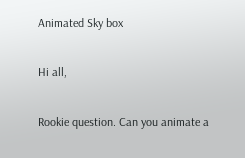Animated Sky box

Hi all,

Rookie question. Can you animate a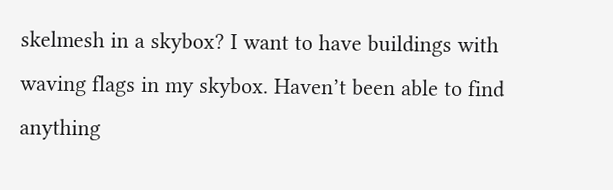skelmesh in a skybox? I want to have buildings with waving flags in my skybox. Haven’t been able to find anything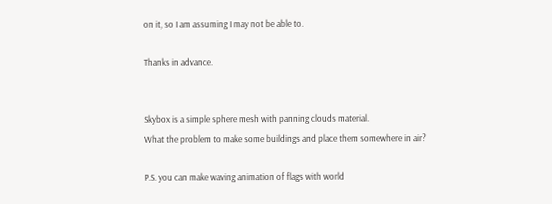on it, so I am assuming I may not be able to.

Thanks in advance.


Skybox is a simple sphere mesh with panning clouds material.
What the problem to make some buildings and place them somewhere in air?

P.S. you can make waving animation of flags with world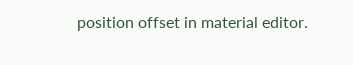position offset in material editor.